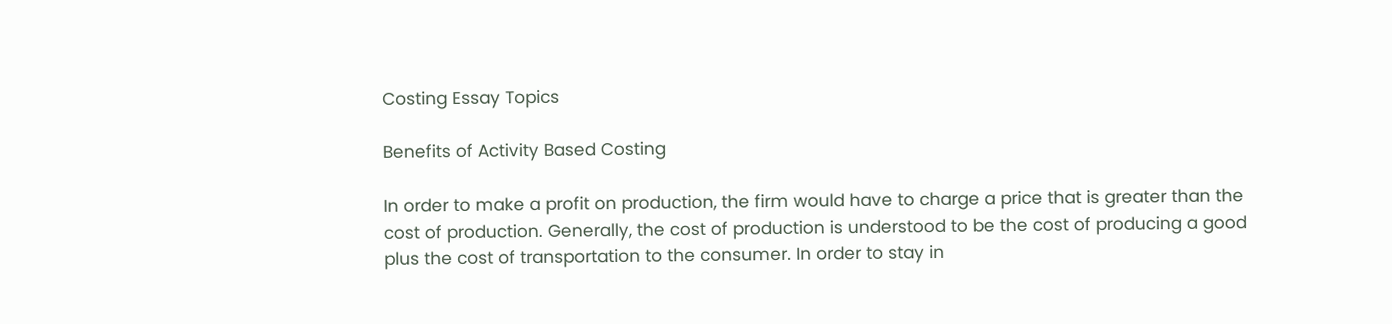Costing Essay Topics

Benefits of Activity Based Costing

In order to make a profit on production, the firm would have to charge a price that is greater than the cost of production. Generally, the cost of production is understood to be the cost of producing a good plus the cost of transportation to the consumer. In order to stay in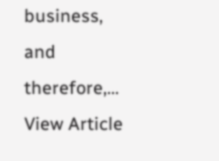business, and therefore,… View Article